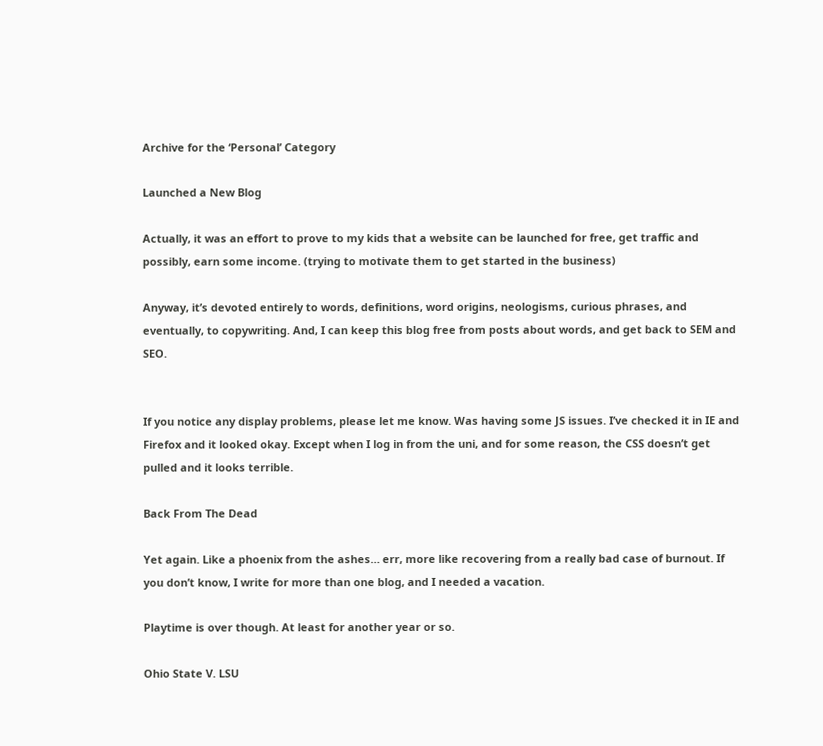Archive for the ‘Personal’ Category

Launched a New Blog

Actually, it was an effort to prove to my kids that a website can be launched for free, get traffic and possibly, earn some income. (trying to motivate them to get started in the business)

Anyway, it’s devoted entirely to words, definitions, word origins, neologisms, curious phrases, and eventually, to copywriting. And, I can keep this blog free from posts about words, and get back to SEM and SEO.


If you notice any display problems, please let me know. Was having some JS issues. I’ve checked it in IE and Firefox and it looked okay. Except when I log in from the uni, and for some reason, the CSS doesn’t get pulled and it looks terrible.

Back From The Dead

Yet again. Like a phoenix from the ashes… err, more like recovering from a really bad case of burnout. If you don’t know, I write for more than one blog, and I needed a vacation.

Playtime is over though. At least for another year or so.

Ohio State V. LSU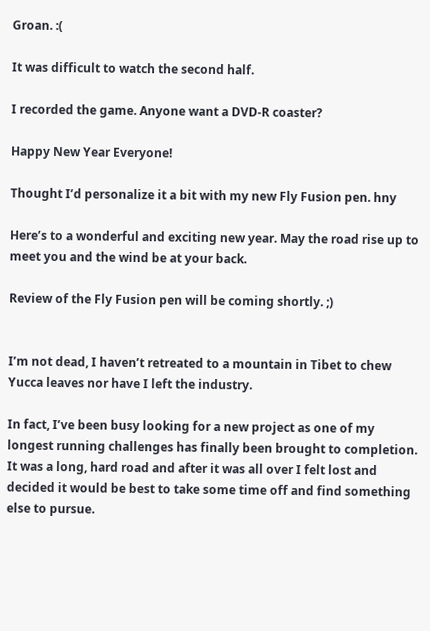Groan. :(

It was difficult to watch the second half.

I recorded the game. Anyone want a DVD-R coaster?

Happy New Year Everyone!

Thought I’d personalize it a bit with my new Fly Fusion pen. hny

Here’s to a wonderful and exciting new year. May the road rise up to meet you and the wind be at your back.

Review of the Fly Fusion pen will be coming shortly. ;)


I’m not dead, I haven’t retreated to a mountain in Tibet to chew Yucca leaves nor have I left the industry.

In fact, I’ve been busy looking for a new project as one of my longest running challenges has finally been brought to completion. It was a long, hard road and after it was all over I felt lost and decided it would be best to take some time off and find something else to pursue.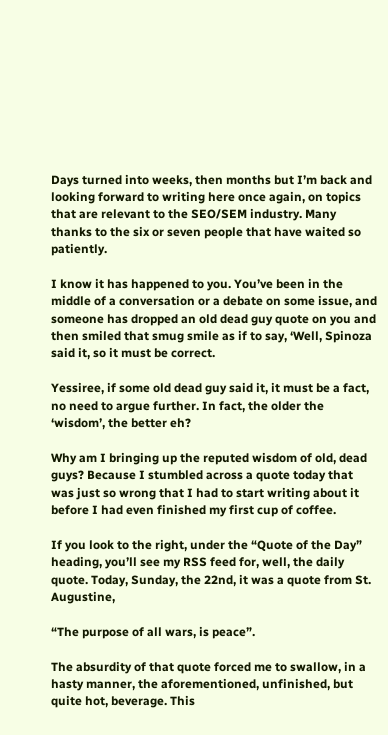Days turned into weeks, then months but I’m back and looking forward to writing here once again, on topics that are relevant to the SEO/SEM industry. Many thanks to the six or seven people that have waited so patiently.

I know it has happened to you. You’ve been in the middle of a conversation or a debate on some issue, and someone has dropped an old dead guy quote on you and then smiled that smug smile as if to say, ‘Well, Spinoza said it, so it must be correct.

Yessiree, if some old dead guy said it, it must be a fact, no need to argue further. In fact, the older the ‘wisdom’, the better eh?

Why am I bringing up the reputed wisdom of old, dead guys? Because I stumbled across a quote today that was just so wrong that I had to start writing about it before I had even finished my first cup of coffee.

If you look to the right, under the “Quote of the Day” heading, you’ll see my RSS feed for, well, the daily quote. Today, Sunday, the 22nd, it was a quote from St. Augustine,

“The purpose of all wars, is peace”.

The absurdity of that quote forced me to swallow, in a hasty manner, the aforementioned, unfinished, but quite hot, beverage. This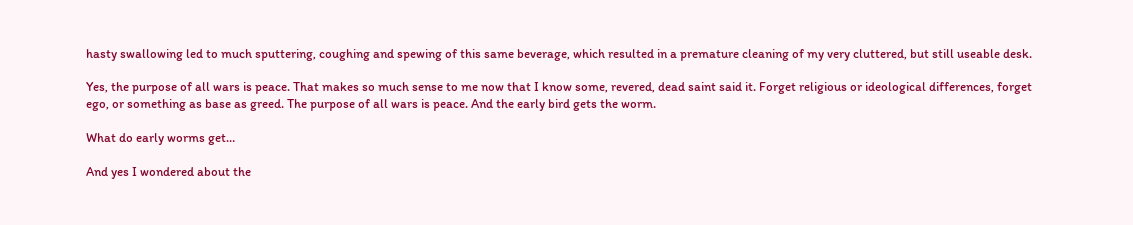hasty swallowing led to much sputtering, coughing and spewing of this same beverage, which resulted in a premature cleaning of my very cluttered, but still useable desk.

Yes, the purpose of all wars is peace. That makes so much sense to me now that I know some, revered, dead saint said it. Forget religious or ideological differences, forget ego, or something as base as greed. The purpose of all wars is peace. And the early bird gets the worm.

What do early worms get…

And yes I wondered about the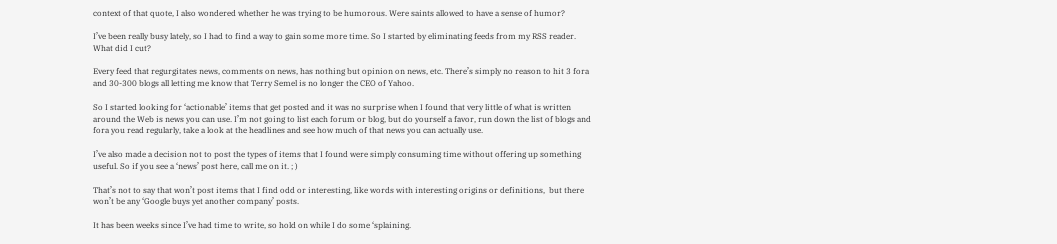context of that quote, I also wondered whether he was trying to be humorous. Were saints allowed to have a sense of humor?

I’ve been really busy lately, so I had to find a way to gain some more time. So I started by eliminating feeds from my RSS reader. What did I cut?

Every feed that regurgitates news, comments on news, has nothing but opinion on news, etc. There’s simply no reason to hit 3 fora and 30-300 blogs all letting me know that Terry Semel is no longer the CEO of Yahoo.

So I started looking for ‘actionable’ items that get posted and it was no surprise when I found that very little of what is written around the Web is news you can use. I’m not going to list each forum or blog, but do yourself a favor, run down the list of blogs and fora you read regularly, take a look at the headlines and see how much of that news you can actually use.

I’ve also made a decision not to post the types of items that I found were simply consuming time without offering up something useful. So if you see a ‘news’ post here, call me on it. ; )

That’s not to say that won’t post items that I find odd or interesting, like words with interesting origins or definitions,  but there won’t be any ‘Google buys yet another company’ posts.

It has been weeks since I’ve had time to write, so hold on while I do some ‘splaining.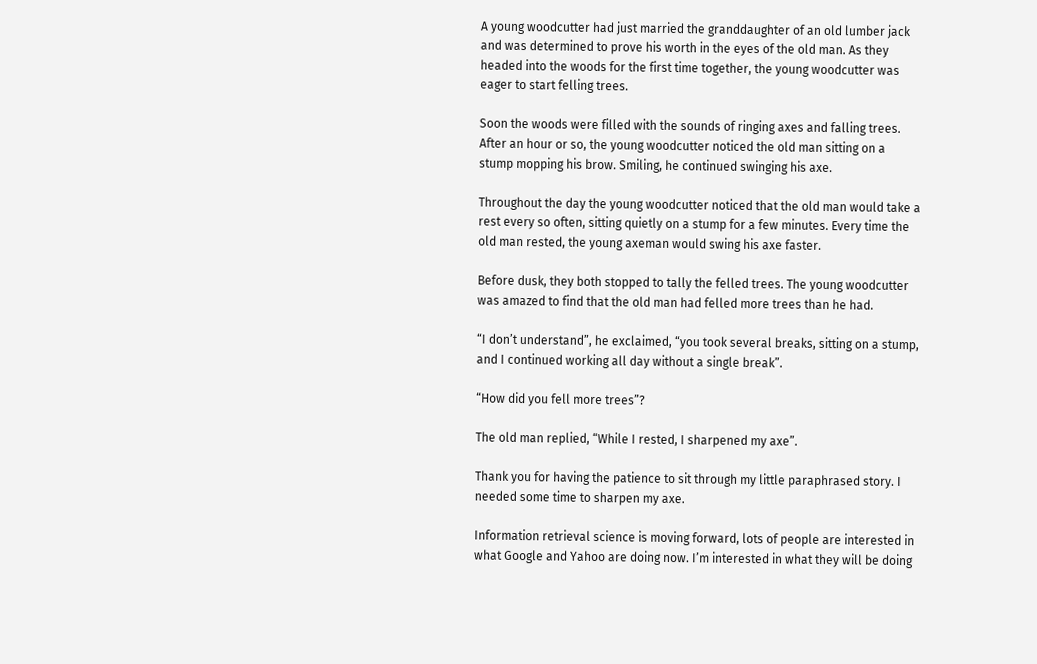A young woodcutter had just married the granddaughter of an old lumber jack and was determined to prove his worth in the eyes of the old man. As they headed into the woods for the first time together, the young woodcutter was eager to start felling trees.

Soon the woods were filled with the sounds of ringing axes and falling trees. After an hour or so, the young woodcutter noticed the old man sitting on a stump mopping his brow. Smiling, he continued swinging his axe.

Throughout the day the young woodcutter noticed that the old man would take a rest every so often, sitting quietly on a stump for a few minutes. Every time the old man rested, the young axeman would swing his axe faster.

Before dusk, they both stopped to tally the felled trees. The young woodcutter was amazed to find that the old man had felled more trees than he had.

“I don’t understand”, he exclaimed, “you took several breaks, sitting on a stump, and I continued working all day without a single break”.

“How did you fell more trees”?

The old man replied, “While I rested, I sharpened my axe”.

Thank you for having the patience to sit through my little paraphrased story. I needed some time to sharpen my axe.

Information retrieval science is moving forward, lots of people are interested in what Google and Yahoo are doing now. I’m interested in what they will be doing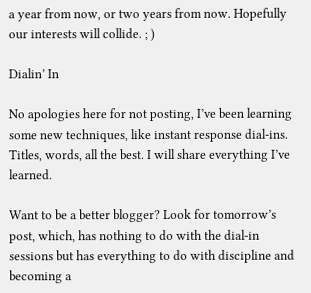a year from now, or two years from now. Hopefully our interests will collide. ; )

Dialin’ In

No apologies here for not posting, I’ve been learning some new techniques, like instant response dial-ins. Titles, words, all the best. I will share everything I’ve learned.

Want to be a better blogger? Look for tomorrow’s post, which, has nothing to do with the dial-in sessions but has everything to do with discipline and becoming a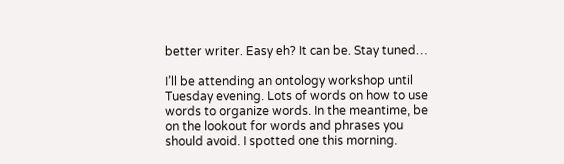better writer. Easy eh? It can be. Stay tuned…

I’ll be attending an ontology workshop until Tuesday evening. Lots of words on how to use words to organize words. In the meantime, be on the lookout for words and phrases you should avoid. I spotted one this morning.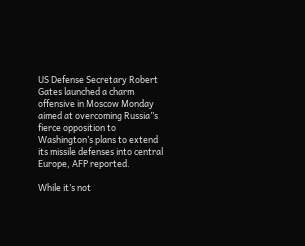US Defense Secretary Robert Gates launched a charm offensive in Moscow Monday aimed at overcoming Russia”s fierce opposition to Washington’s plans to extend its missile defenses into central Europe, AFP reported.

While it’s not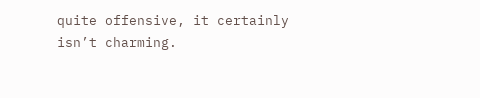quite offensive, it certainly isn’t charming.